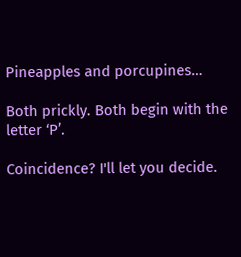Pineapples and porcupines…

Both prickly. Both begin with the letter ‘P’.

Coincidence? I'll let you decide.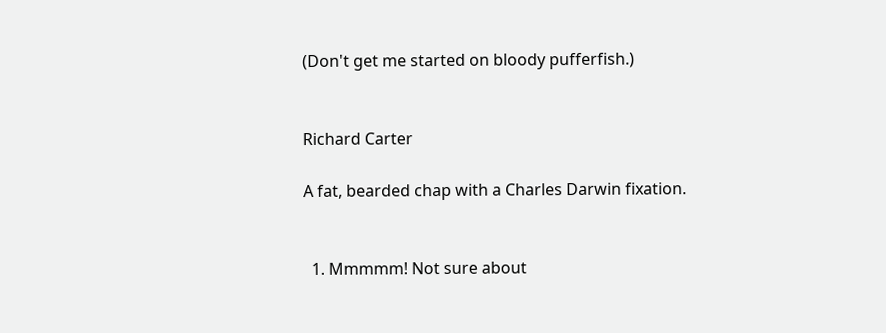(Don't get me started on bloody pufferfish.)


Richard Carter

A fat, bearded chap with a Charles Darwin fixation.


  1. Mmmmm! Not sure about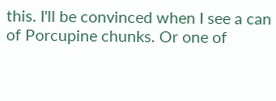this. I'll be convinced when I see a can of Porcupine chunks. Or one of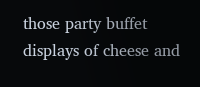those party buffet displays of cheese and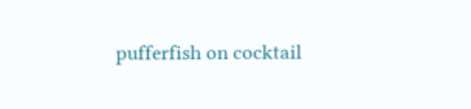pufferfish on cocktail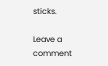sticks.

Leave a comment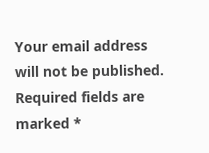Your email address will not be published. Required fields are marked *